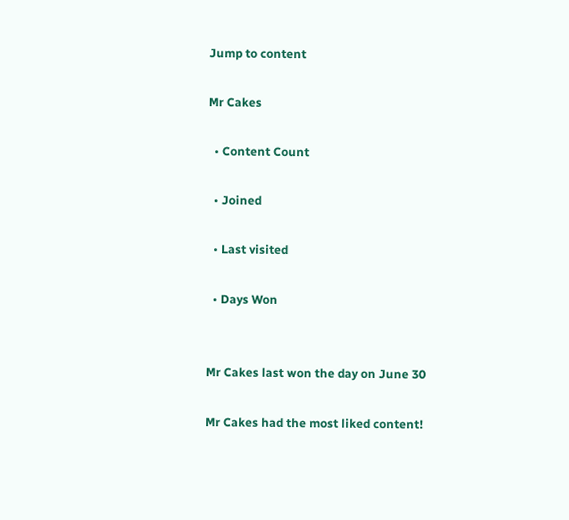Jump to content

Mr Cakes

  • Content Count

  • Joined

  • Last visited

  • Days Won


Mr Cakes last won the day on June 30

Mr Cakes had the most liked content!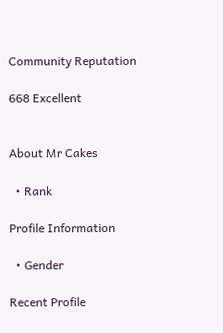Community Reputation

668 Excellent


About Mr Cakes

  • Rank

Profile Information

  • Gender

Recent Profile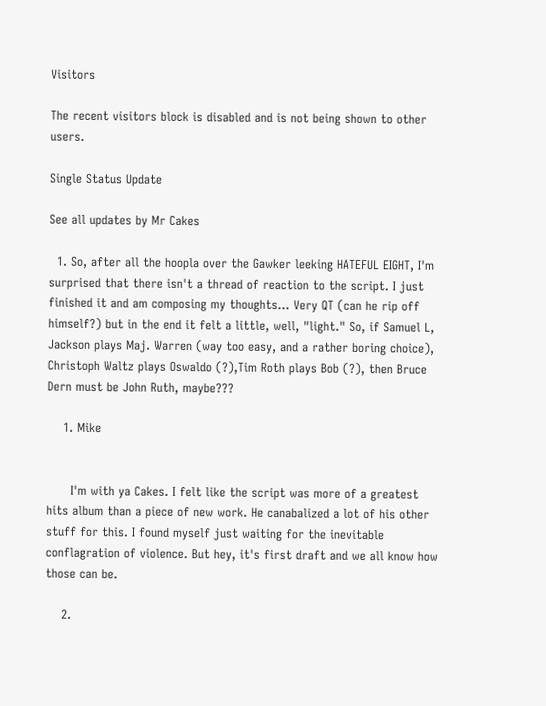Visitors

The recent visitors block is disabled and is not being shown to other users.

Single Status Update

See all updates by Mr Cakes

  1. So, after all the hoopla over the Gawker leeking HATEFUL EIGHT, I'm surprised that there isn't a thread of reaction to the script. I just finished it and am composing my thoughts... Very QT (can he rip off himself?) but in the end it felt a little, well, "light." So, if Samuel L, Jackson plays Maj. Warren (way too easy, and a rather boring choice), Christoph Waltz plays Oswaldo (?),Tim Roth plays Bob (?), then Bruce Dern must be John Ruth, maybe???

    1. Mike


      I'm with ya Cakes. I felt like the script was more of a greatest hits album than a piece of new work. He canabalized a lot of his other stuff for this. I found myself just waiting for the inevitable conflagration of violence. But hey, it's first draft and we all know how those can be.

    2.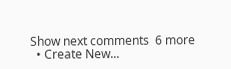Show next comments  6 more
  • Create New...